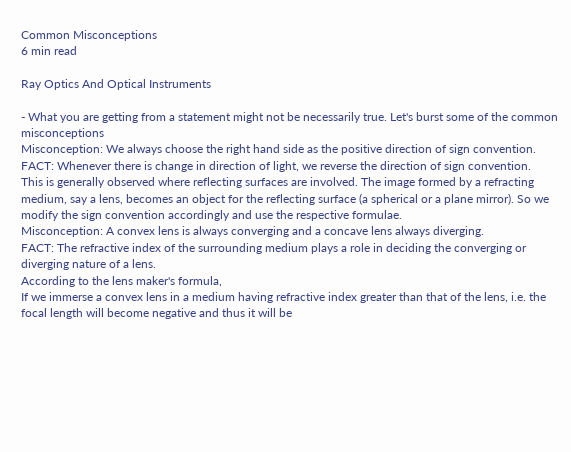Common Misconceptions
6 min read

Ray Optics And Optical Instruments

- What you are getting from a statement might not be necessarily true. Let's burst some of the common misconceptions
Misconception: We always choose the right hand side as the positive direction of sign convention.
FACT: Whenever there is change in direction of light, we reverse the direction of sign convention.
This is generally observed where reflecting surfaces are involved. The image formed by a refracting medium, say a lens, becomes an object for the reflecting surface (a spherical or a plane mirror). So we modify the sign convention accordingly and use the respective formulae.
Misconception: A convex lens is always converging and a concave lens always diverging.
FACT: The refractive index of the surrounding medium plays a role in deciding the converging or diverging nature of a lens.
According to the lens maker's formula,
If we immerse a convex lens in a medium having refractive index greater than that of the lens, i.e. the focal length will become negative and thus it will be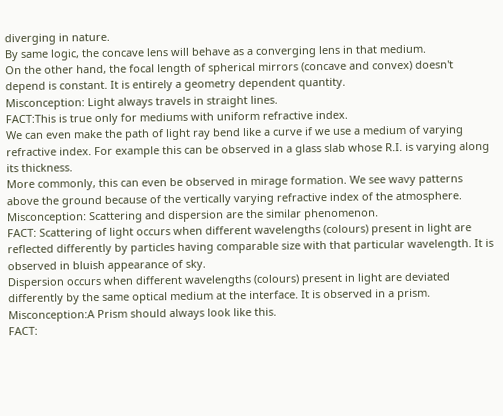diverging in nature.
By same logic, the concave lens will behave as a converging lens in that medium.
On the other hand, the focal length of spherical mirrors (concave and convex) doesn't depend is constant. It is entirely a geometry dependent quantity.
Misconception: Light always travels in straight lines.
FACT:This is true only for mediums with uniform refractive index.
We can even make the path of light ray bend like a curve if we use a medium of varying refractive index. For example this can be observed in a glass slab whose R.I. is varying along its thickness.
More commonly, this can even be observed in mirage formation. We see wavy patterns above the ground because of the vertically varying refractive index of the atmosphere.
Misconception: Scattering and dispersion are the similar phenomenon.
FACT: Scattering of light occurs when different wavelengths (colours) present in light are reflected differently by particles having comparable size with that particular wavelength. It is observed in bluish appearance of sky.
Dispersion occurs when different wavelengths (colours) present in light are deviated differently by the same optical medium at the interface. It is observed in a prism.
Misconception:A Prism should always look like this.
FACT: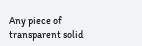Any piece of transparent solid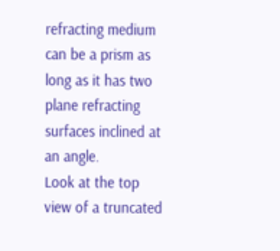refracting medium can be a prism as long as it has two plane refracting surfaces inclined at an angle.
Look at the top view of a truncated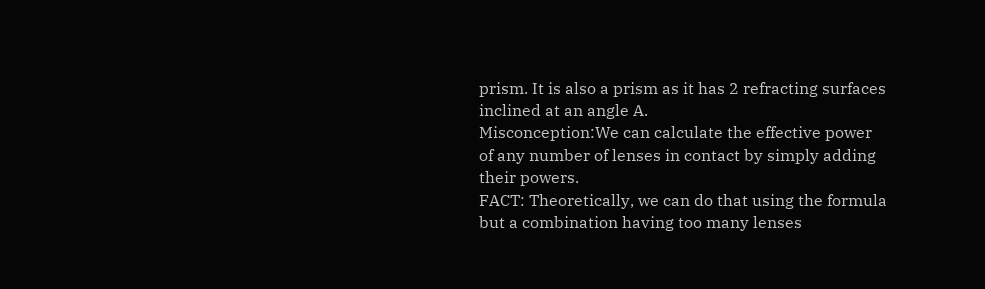prism. It is also a prism as it has 2 refracting surfaces inclined at an angle A.
Misconception:We can calculate the effective power of any number of lenses in contact by simply adding their powers.
FACT: Theoretically, we can do that using the formula but a combination having too many lenses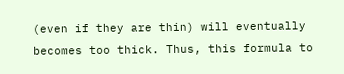(even if they are thin) will eventually becomes too thick. Thus, this formula to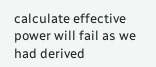calculate effective power will fail as we had derived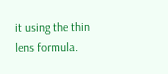it using the thin lens formula.